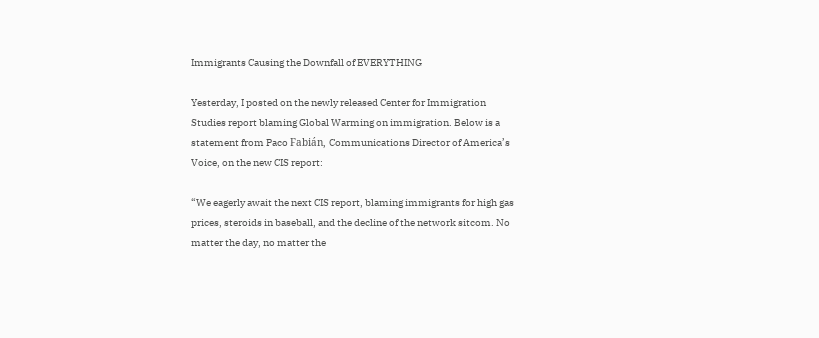Immigrants Causing the Downfall of EVERYTHING

Yesterday, I posted on the newly released Center for Immigration Studies report blaming Global Warming on immigration. Below is a statement from Paco Fabián, Communications Director of America’s Voice, on the new CIS report:

“We eagerly await the next CIS report, blaming immigrants for high gas prices, steroids in baseball, and the decline of the network sitcom. No matter the day, no matter the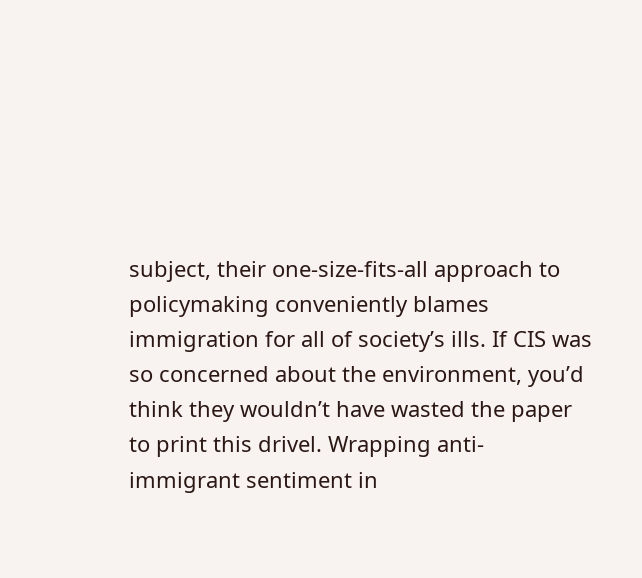subject, their one-size-fits-all approach to policymaking conveniently blames immigration for all of society’s ills. If CIS was so concerned about the environment, you’d think they wouldn’t have wasted the paper to print this drivel. Wrapping anti-immigrant sentiment in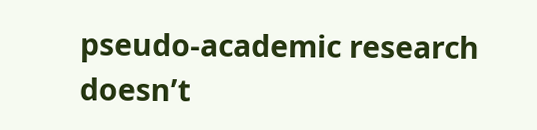pseudo-academic research doesn’t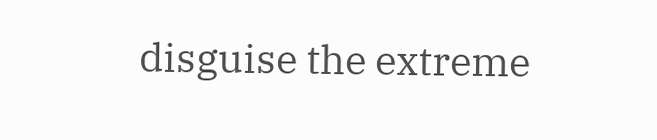disguise the extreme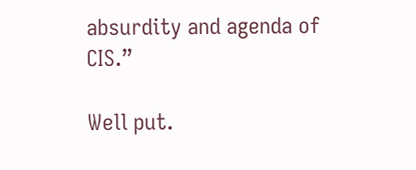absurdity and agenda of CIS.”

Well put.